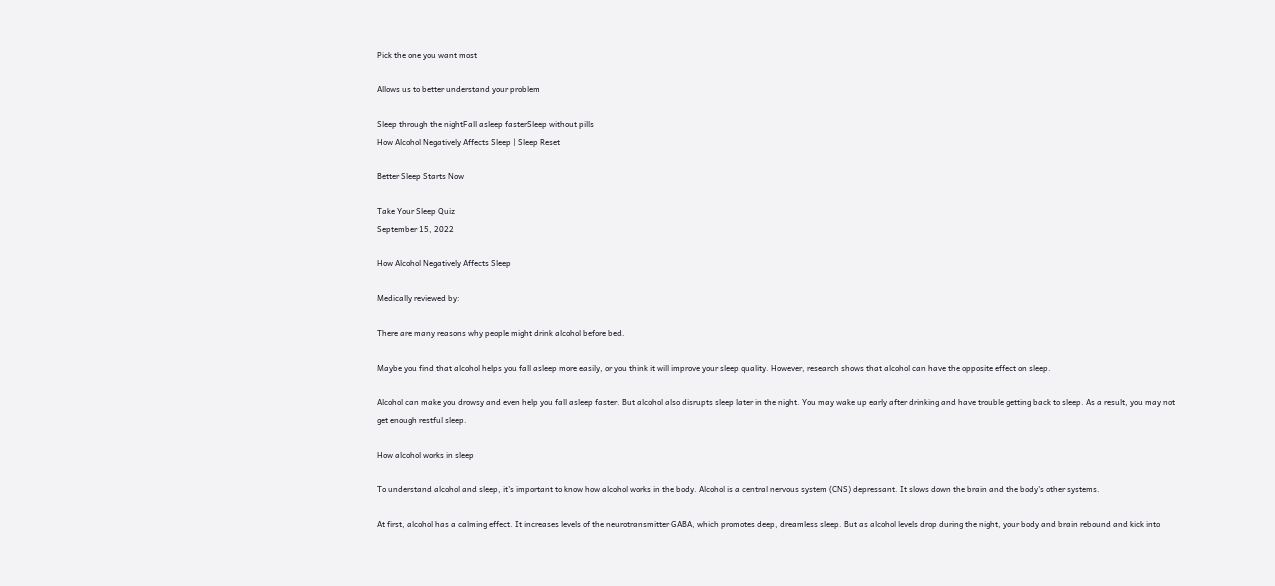Pick the one you want most

Allows us to better understand your problem

Sleep through the nightFall asleep fasterSleep without pills
How Alcohol Negatively Affects Sleep | Sleep Reset

Better Sleep Starts Now

Take Your Sleep Quiz
September 15, 2022

How Alcohol Negatively Affects Sleep

Medically reviewed by:

There are many reasons why people might drink alcohol before bed.

Maybe you find that alcohol helps you fall asleep more easily, or you think it will improve your sleep quality. However, research shows that alcohol can have the opposite effect on sleep.

Alcohol can make you drowsy and even help you fall asleep faster. But alcohol also disrupts sleep later in the night. You may wake up early after drinking and have trouble getting back to sleep. As a result, you may not get enough restful sleep.

How alcohol works in sleep

To understand alcohol and sleep, it's important to know how alcohol works in the body. Alcohol is a central nervous system (CNS) depressant. It slows down the brain and the body's other systems.

At first, alcohol has a calming effect. It increases levels of the neurotransmitter GABA, which promotes deep, dreamless sleep. But as alcohol levels drop during the night, your body and brain rebound and kick into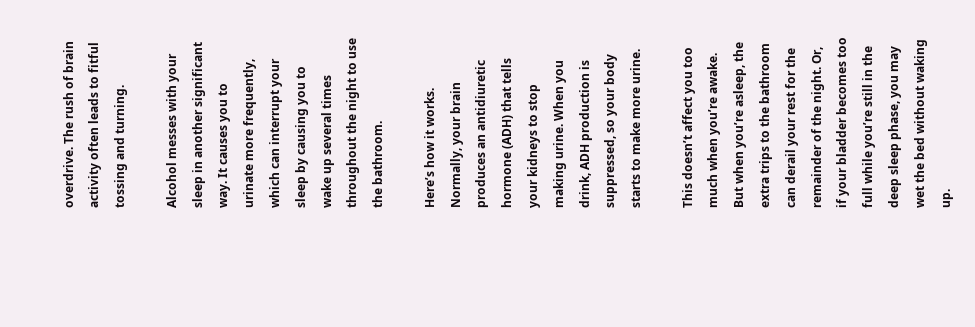overdrive. The rush of brain activity often leads to fitful tossing and turning.

Alcohol messes with your sleep in another significant way. It causes you to urinate more frequently, which can interrupt your sleep by causing you to wake up several times throughout the night to use the bathroom.

Here’s how it works. Normally, your brain produces an antidiuretic hormone (ADH) that tells your kidneys to stop making urine. When you drink, ADH production is suppressed, so your body starts to make more urine.

This doesn’t affect you too much when you’re awake. But when you’re asleep, the extra trips to the bathroom can derail your rest for the remainder of the night. Or, if your bladder becomes too full while you’re still in the deep sleep phase, you may wet the bed without waking up.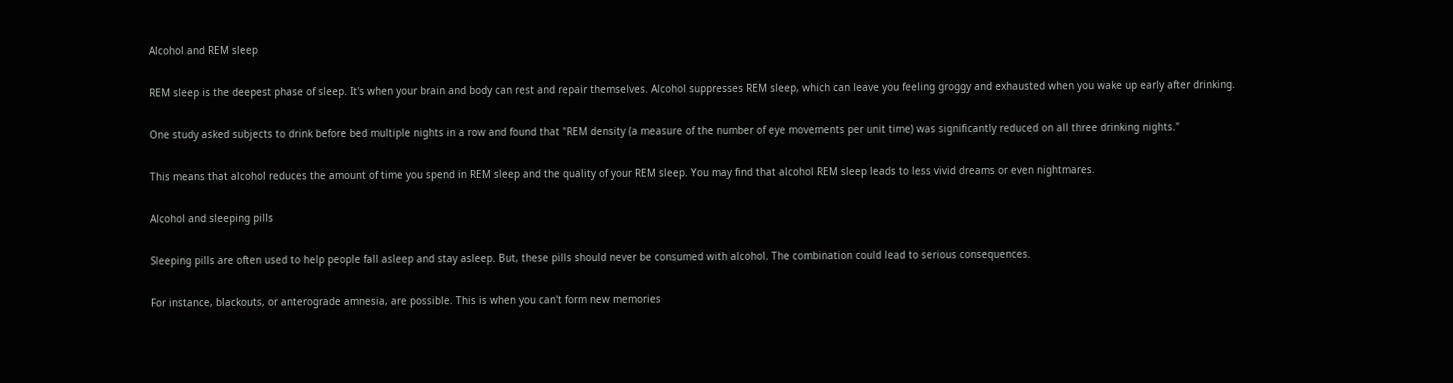Alcohol and REM sleep

REM sleep is the deepest phase of sleep. It's when your brain and body can rest and repair themselves. Alcohol suppresses REM sleep, which can leave you feeling groggy and exhausted when you wake up early after drinking.

One study asked subjects to drink before bed multiple nights in a row and found that "REM density (a measure of the number of eye movements per unit time) was significantly reduced on all three drinking nights."

This means that alcohol reduces the amount of time you spend in REM sleep and the quality of your REM sleep. You may find that alcohol REM sleep leads to less vivid dreams or even nightmares.

Alcohol and sleeping pills

Sleeping pills are often used to help people fall asleep and stay asleep. But, these pills should never be consumed with alcohol. The combination could lead to serious consequences.

For instance, blackouts, or anterograde amnesia, are possible. This is when you can't form new memories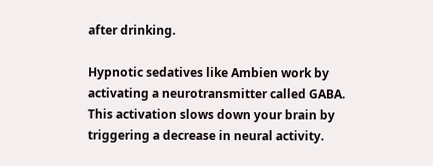after drinking.

Hypnotic sedatives like Ambien work by activating a neurotransmitter called GABA. This activation slows down your brain by triggering a decrease in neural activity.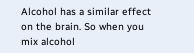Alcohol has a similar effect on the brain. So when you mix alcohol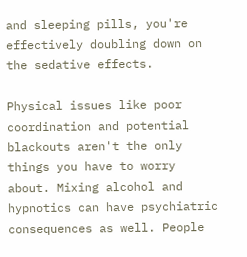and sleeping pills, you're effectively doubling down on the sedative effects.

Physical issues like poor coordination and potential blackouts aren't the only things you have to worry about. Mixing alcohol and hypnotics can have psychiatric consequences as well. People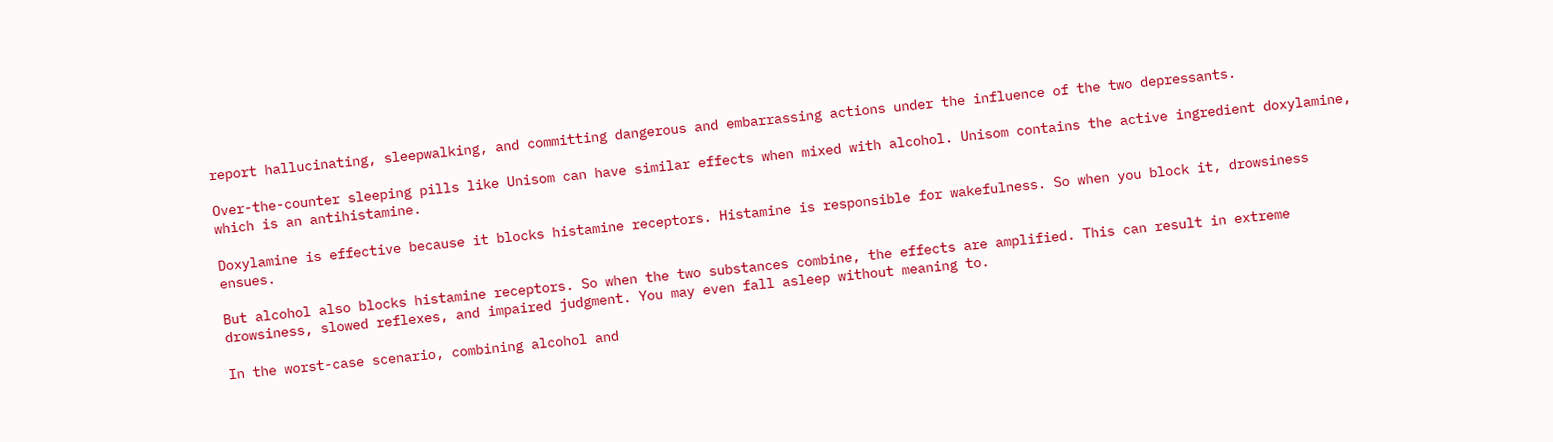report hallucinating, sleepwalking, and committing dangerous and embarrassing actions under the influence of the two depressants.

Over-the-counter sleeping pills like Unisom can have similar effects when mixed with alcohol. Unisom contains the active ingredient doxylamine, which is an antihistamine.

Doxylamine is effective because it blocks histamine receptors. Histamine is responsible for wakefulness. So when you block it, drowsiness ensues.

But alcohol also blocks histamine receptors. So when the two substances combine, the effects are amplified. This can result in extreme drowsiness, slowed reflexes, and impaired judgment. You may even fall asleep without meaning to.

In the worst-case scenario, combining alcohol and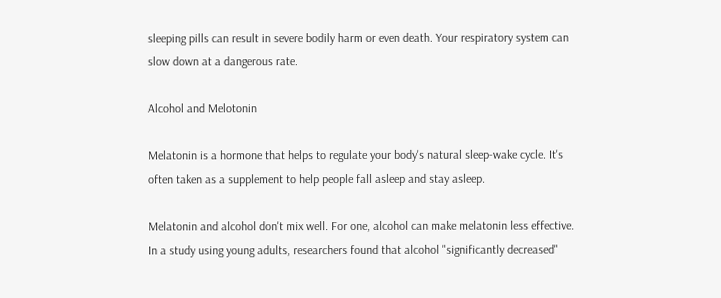sleeping pills can result in severe bodily harm or even death. Your respiratory system can slow down at a dangerous rate.

Alcohol and Melotonin

Melatonin is a hormone that helps to regulate your body's natural sleep-wake cycle. It's often taken as a supplement to help people fall asleep and stay asleep.

Melatonin and alcohol don't mix well. For one, alcohol can make melatonin less effective. In a study using young adults, researchers found that alcohol "significantly decreased"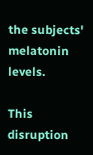the subjects' melatonin levels.

This disruption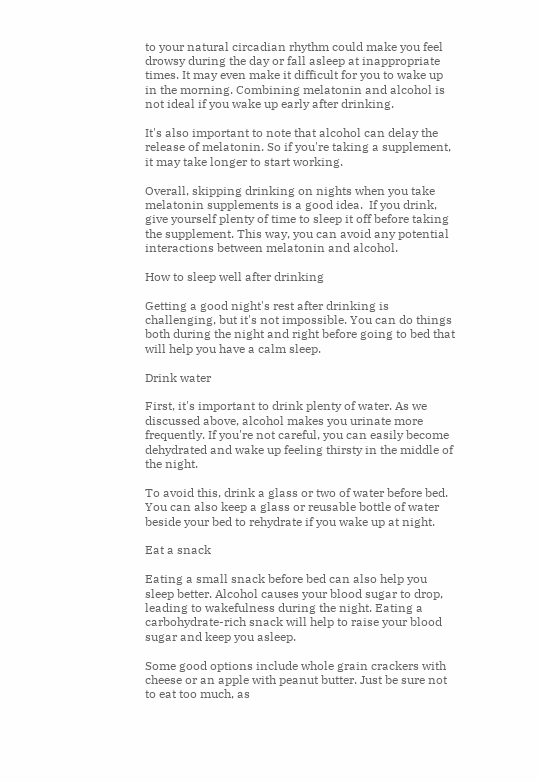to your natural circadian rhythm could make you feel drowsy during the day or fall asleep at inappropriate times. It may even make it difficult for you to wake up in the morning. Combining melatonin and alcohol is not ideal if you wake up early after drinking.

It's also important to note that alcohol can delay the release of melatonin. So if you're taking a supplement, it may take longer to start working.

Overall, skipping drinking on nights when you take melatonin supplements is a good idea.  If you drink, give yourself plenty of time to sleep it off before taking the supplement. This way, you can avoid any potential interactions between melatonin and alcohol.

How to sleep well after drinking

Getting a good night's rest after drinking is challenging, but it's not impossible. You can do things both during the night and right before going to bed that will help you have a calm sleep.

Drink water

First, it's important to drink plenty of water. As we discussed above, alcohol makes you urinate more frequently. If you're not careful, you can easily become dehydrated and wake up feeling thirsty in the middle of the night.

To avoid this, drink a glass or two of water before bed. You can also keep a glass or reusable bottle of water beside your bed to rehydrate if you wake up at night.

Eat a snack

Eating a small snack before bed can also help you sleep better. Alcohol causes your blood sugar to drop, leading to wakefulness during the night. Eating a carbohydrate-rich snack will help to raise your blood sugar and keep you asleep.

Some good options include whole grain crackers with cheese or an apple with peanut butter. Just be sure not to eat too much, as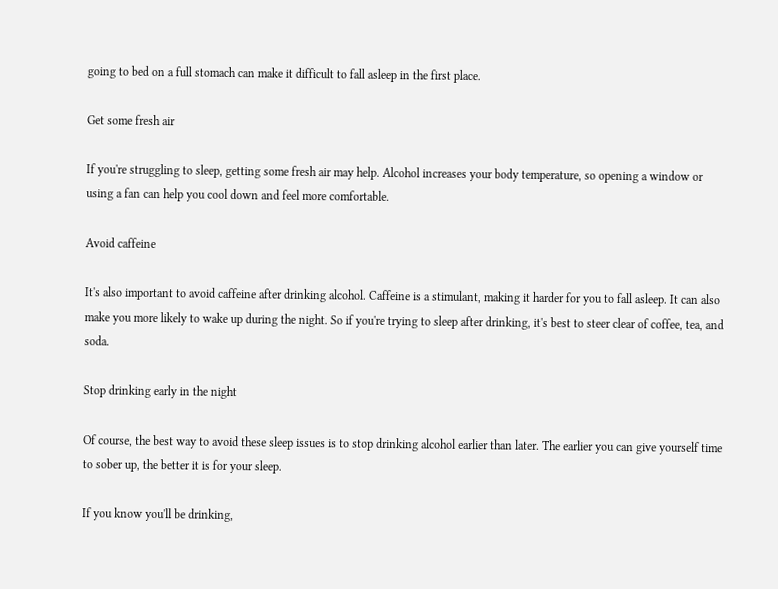going to bed on a full stomach can make it difficult to fall asleep in the first place.

Get some fresh air

If you're struggling to sleep, getting some fresh air may help. Alcohol increases your body temperature, so opening a window or using a fan can help you cool down and feel more comfortable.

Avoid caffeine

It's also important to avoid caffeine after drinking alcohol. Caffeine is a stimulant, making it harder for you to fall asleep. It can also make you more likely to wake up during the night. So if you're trying to sleep after drinking, it's best to steer clear of coffee, tea, and soda.

Stop drinking early in the night

Of course, the best way to avoid these sleep issues is to stop drinking alcohol earlier than later. The earlier you can give yourself time to sober up, the better it is for your sleep.

If you know you'll be drinking,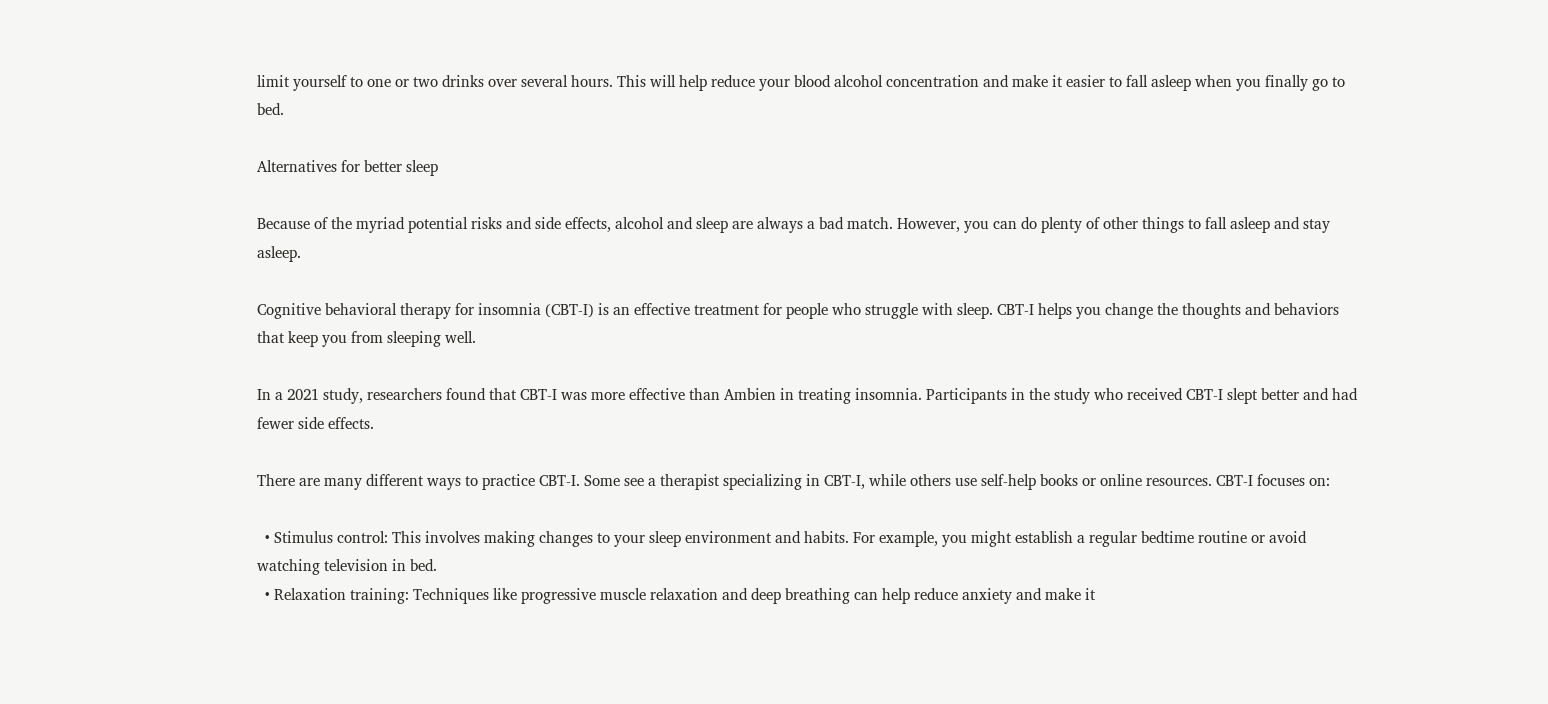limit yourself to one or two drinks over several hours. This will help reduce your blood alcohol concentration and make it easier to fall asleep when you finally go to bed.

Alternatives for better sleep

Because of the myriad potential risks and side effects, alcohol and sleep are always a bad match. However, you can do plenty of other things to fall asleep and stay asleep.

Cognitive behavioral therapy for insomnia (CBT-I) is an effective treatment for people who struggle with sleep. CBT-I helps you change the thoughts and behaviors that keep you from sleeping well.

In a 2021 study, researchers found that CBT-I was more effective than Ambien in treating insomnia. Participants in the study who received CBT-I slept better and had fewer side effects.

There are many different ways to practice CBT-I. Some see a therapist specializing in CBT-I, while others use self-help books or online resources. CBT-I focuses on:

  • Stimulus control: This involves making changes to your sleep environment and habits. For example, you might establish a regular bedtime routine or avoid watching television in bed.
  • Relaxation training: Techniques like progressive muscle relaxation and deep breathing can help reduce anxiety and make it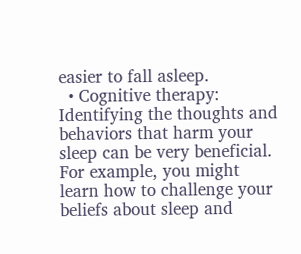easier to fall asleep.
  • Cognitive therapy: Identifying the thoughts and behaviors that harm your sleep can be very beneficial. For example, you might learn how to challenge your beliefs about sleep and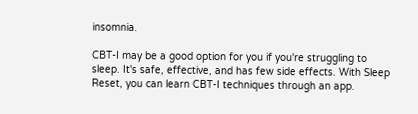insomnia.

CBT-I may be a good option for you if you're struggling to sleep. It's safe, effective, and has few side effects. With Sleep Reset, you can learn CBT-I techniques through an app.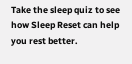Take the sleep quiz to see how Sleep Reset can help you rest better.